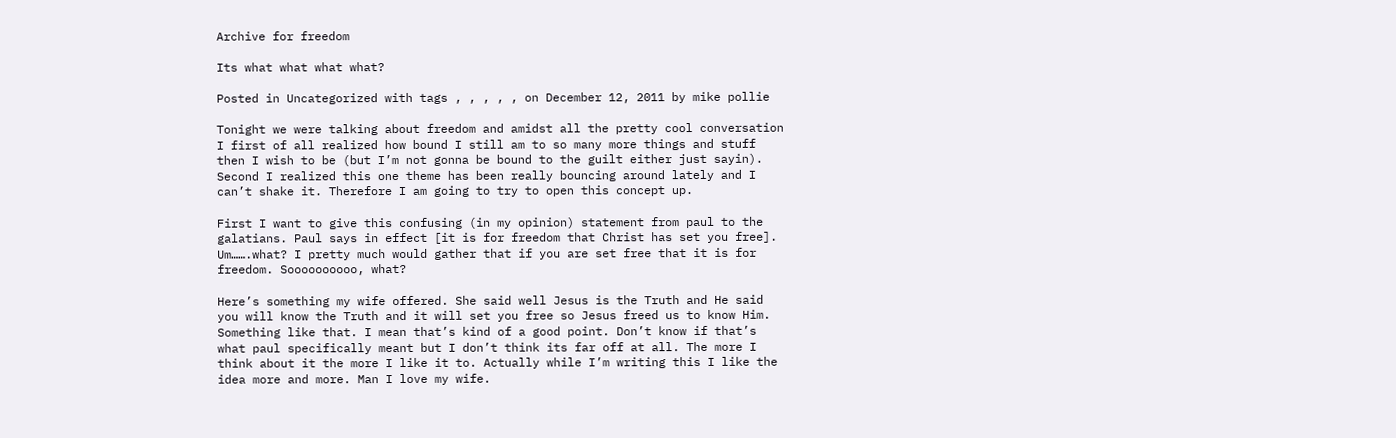Archive for freedom

Its what what what what?

Posted in Uncategorized with tags , , , , , on December 12, 2011 by mike pollie

Tonight we were talking about freedom and amidst all the pretty cool conversation I first of all realized how bound I still am to so many more things and stuff then I wish to be (but I’m not gonna be bound to the guilt either just sayin). Second I realized this one theme has been really bouncing around lately and I can’t shake it. Therefore I am going to try to open this concept up.

First I want to give this confusing (in my opinion) statement from paul to the galatians. Paul says in effect [it is for freedom that Christ has set you free]. Um…….what? I pretty much would gather that if you are set free that it is for freedom. Soooooooooo, what?

Here’s something my wife offered. She said well Jesus is the Truth and He said you will know the Truth and it will set you free so Jesus freed us to know Him. Something like that. I mean that’s kind of a good point. Don’t know if that’s what paul specifically meant but I don’t think its far off at all. The more I think about it the more I like it to. Actually while I’m writing this I like the idea more and more. Man I love my wife.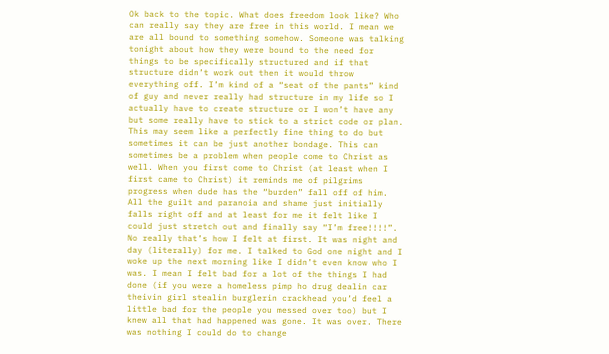Ok back to the topic. What does freedom look like? Who can really say they are free in this world. I mean we are all bound to something somehow. Someone was talking tonight about how they were bound to the need for things to be specifically structured and if that structure didn’t work out then it would throw everything off. I’m kind of a “seat of the pants” kind of guy and never really had structure in my life so I actually have to create structure or I won’t have any but some really have to stick to a strict code or plan. This may seem like a perfectly fine thing to do but sometimes it can be just another bondage. This can sometimes be a problem when people come to Christ as well. When you first come to Christ (at least when I first came to Christ) it reminds me of pilgrims progress when dude has the “burden” fall off of him. All the guilt and paranoia and shame just initially falls right off and at least for me it felt like I could just stretch out and finally say “I’m free!!!!”. No really that’s how I felt at first. It was night and day (literally) for me. I talked to God one night and I woke up the next morning like I didn’t even know who I was. I mean I felt bad for a lot of the things I had done (if you were a homeless pimp ho drug dealin car theivin girl stealin burglerin crackhead you’d feel a little bad for the people you messed over too) but I knew all that had happened was gone. It was over. There was nothing I could do to change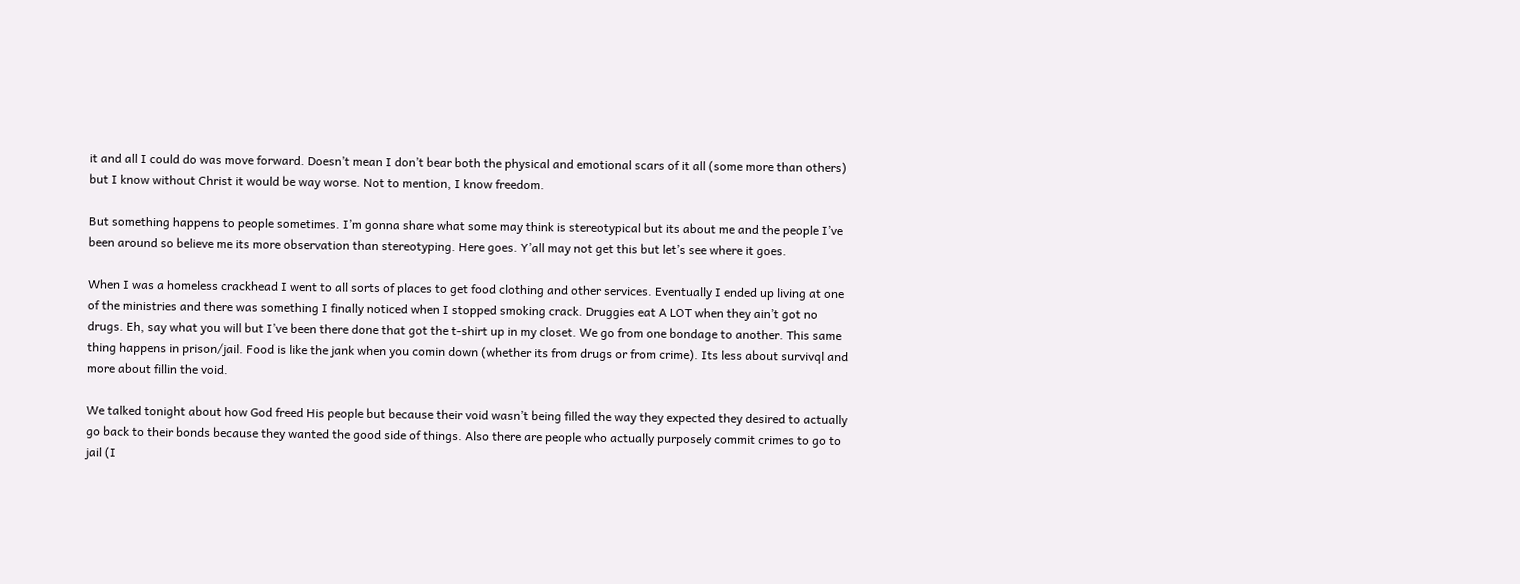it and all I could do was move forward. Doesn’t mean I don’t bear both the physical and emotional scars of it all (some more than others) but I know without Christ it would be way worse. Not to mention, I know freedom.

But something happens to people sometimes. I’m gonna share what some may think is stereotypical but its about me and the people I’ve been around so believe me its more observation than stereotyping. Here goes. Y’all may not get this but let’s see where it goes.

When I was a homeless crackhead I went to all sorts of places to get food clothing and other services. Eventually I ended up living at one of the ministries and there was something I finally noticed when I stopped smoking crack. Druggies eat A LOT when they ain’t got no drugs. Eh, say what you will but I’ve been there done that got the t-shirt up in my closet. We go from one bondage to another. This same thing happens in prison/jail. Food is like the jank when you comin down (whether its from drugs or from crime). Its less about survivql and more about fillin the void.

We talked tonight about how God freed His people but because their void wasn’t being filled the way they expected they desired to actually go back to their bonds because they wanted the good side of things. Also there are people who actually purposely commit crimes to go to jail (I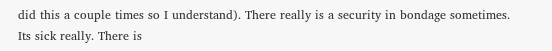did this a couple times so I understand). There really is a security in bondage sometimes. Its sick really. There is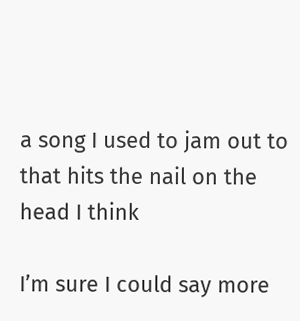a song I used to jam out to that hits the nail on the head I think

I’m sure I could say more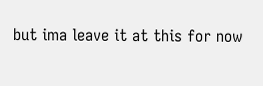but ima leave it at this for now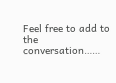Feel free to add to the conversation……